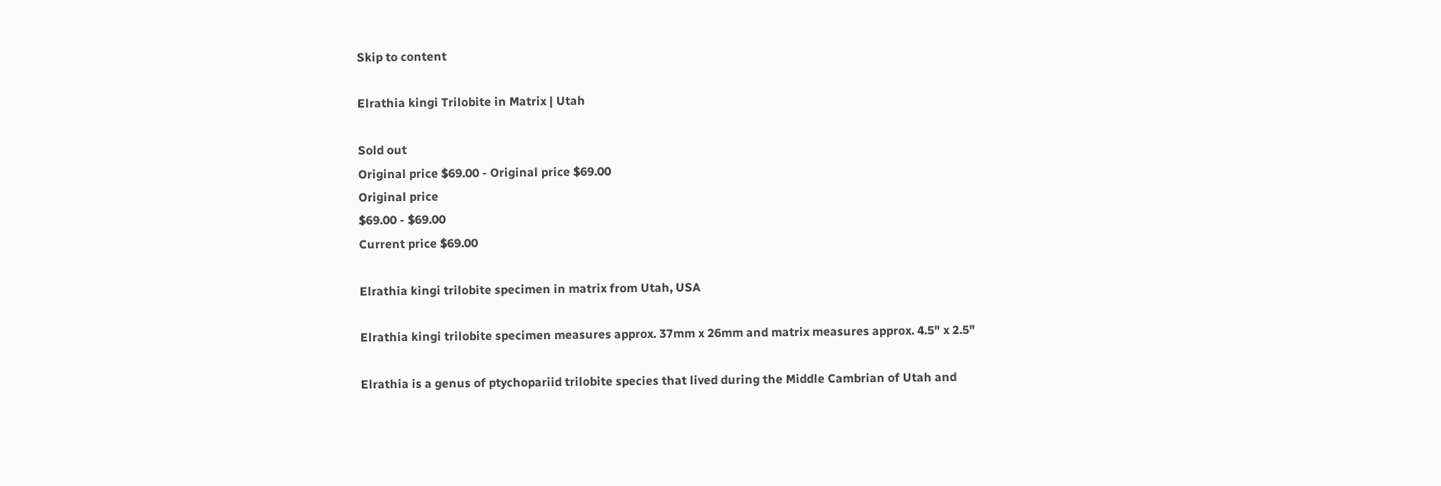Skip to content

Elrathia kingi Trilobite in Matrix | Utah

Sold out
Original price $69.00 - Original price $69.00
Original price
$69.00 - $69.00
Current price $69.00

Elrathia kingi trilobite specimen in matrix from Utah, USA

Elrathia kingi trilobite specimen measures approx. 37mm x 26mm and matrix measures approx. 4.5" x 2.5"

Elrathia is a genus of ptychopariid trilobite species that lived during the Middle Cambrian of Utah and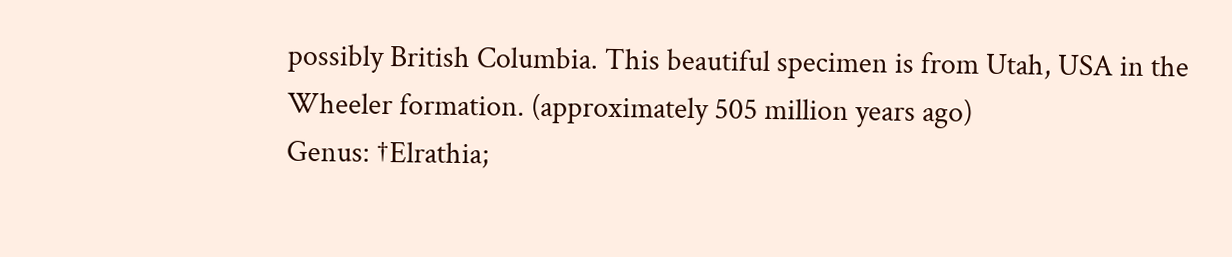possibly British Columbia. This beautiful specimen is from Utah, USA in the Wheeler formation. (approximately 505 million years ago)
Genus: †Elrathia;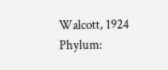Walcott, 1924
Phylum: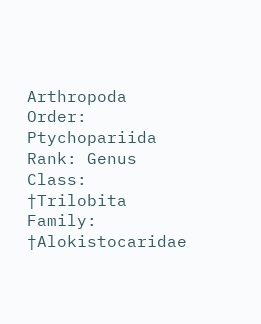Arthropoda
Order: Ptychopariida
Rank: Genus
Class: †Trilobita
Family: †Alokistocaridae